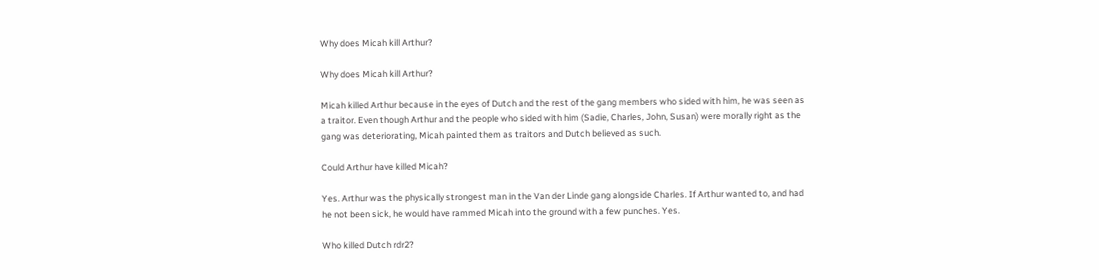Why does Micah kill Arthur?

Why does Micah kill Arthur?

Micah killed Arthur because in the eyes of Dutch and the rest of the gang members who sided with him, he was seen as a traitor. Even though Arthur and the people who sided with him (Sadie, Charles, John, Susan) were morally right as the gang was deteriorating, Micah painted them as traitors and Dutch believed as such.

Could Arthur have killed Micah?

Yes. Arthur was the physically strongest man in the Van der Linde gang alongside Charles. If Arthur wanted to, and had he not been sick, he would have rammed Micah into the ground with a few punches. Yes.

Who killed Dutch rdr2?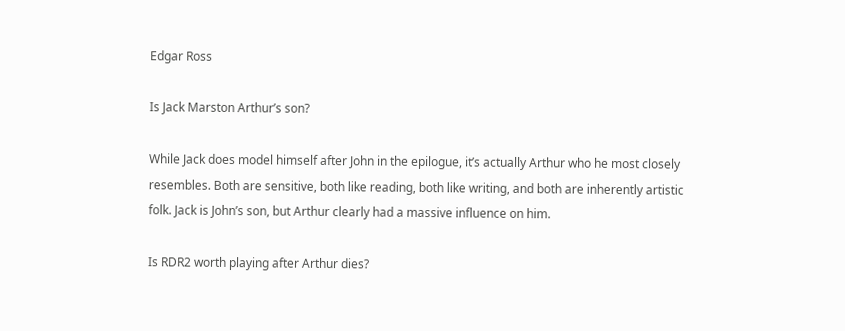Edgar Ross

Is Jack Marston Arthur’s son?

While Jack does model himself after John in the epilogue, it’s actually Arthur who he most closely resembles. Both are sensitive, both like reading, both like writing, and both are inherently artistic folk. Jack is John’s son, but Arthur clearly had a massive influence on him.

Is RDR2 worth playing after Arthur dies?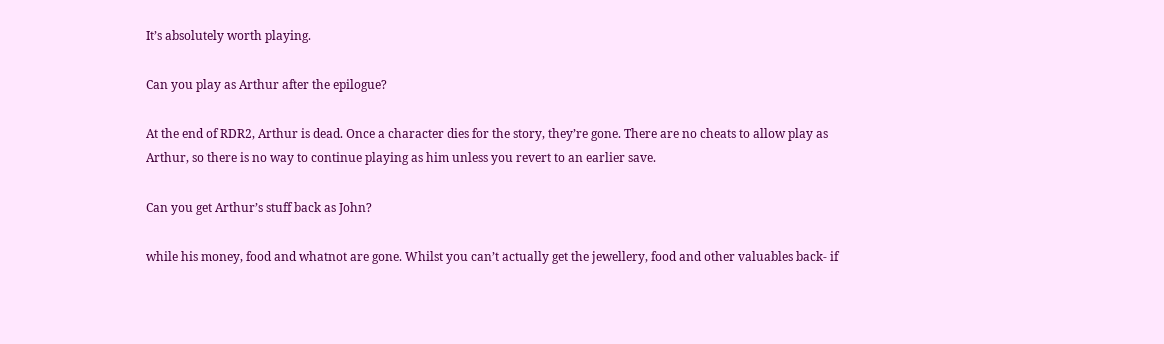It’s absolutely worth playing.

Can you play as Arthur after the epilogue?

At the end of RDR2, Arthur is dead. Once a character dies for the story, they’re gone. There are no cheats to allow play as Arthur, so there is no way to continue playing as him unless you revert to an earlier save.

Can you get Arthur’s stuff back as John?

while his money, food and whatnot are gone. Whilst you can’t actually get the jewellery, food and other valuables back- if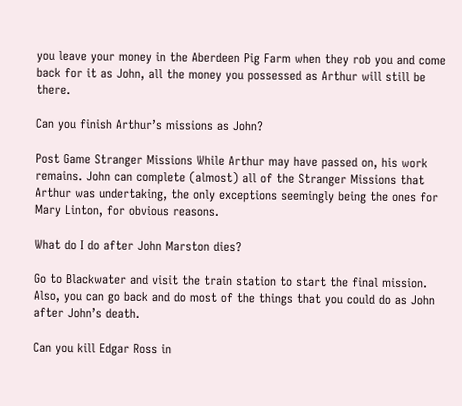you leave your money in the Aberdeen Pig Farm when they rob you and come back for it as John, all the money you possessed as Arthur will still be there.

Can you finish Arthur’s missions as John?

Post Game Stranger Missions While Arthur may have passed on, his work remains. John can complete (almost) all of the Stranger Missions that Arthur was undertaking, the only exceptions seemingly being the ones for Mary Linton, for obvious reasons.

What do I do after John Marston dies?

Go to Blackwater and visit the train station to start the final mission. Also, you can go back and do most of the things that you could do as John after John’s death.

Can you kill Edgar Ross in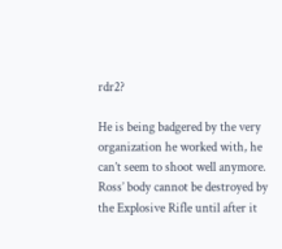rdr2?

He is being badgered by the very organization he worked with, he can’t seem to shoot well anymore. Ross’ body cannot be destroyed by the Explosive Rifle until after it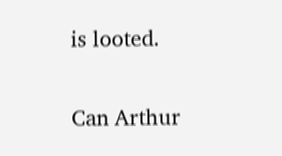is looted.

Can Arthur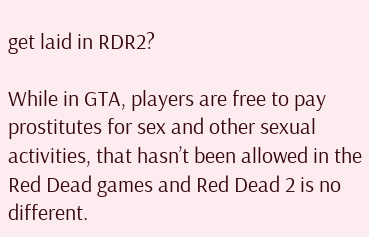get laid in RDR2?

While in GTA, players are free to pay prostitutes for sex and other sexual activities, that hasn’t been allowed in the Red Dead games and Red Dead 2 is no different.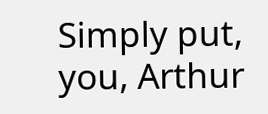Simply put, you, Arthur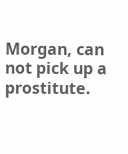Morgan, can not pick up a prostitute.